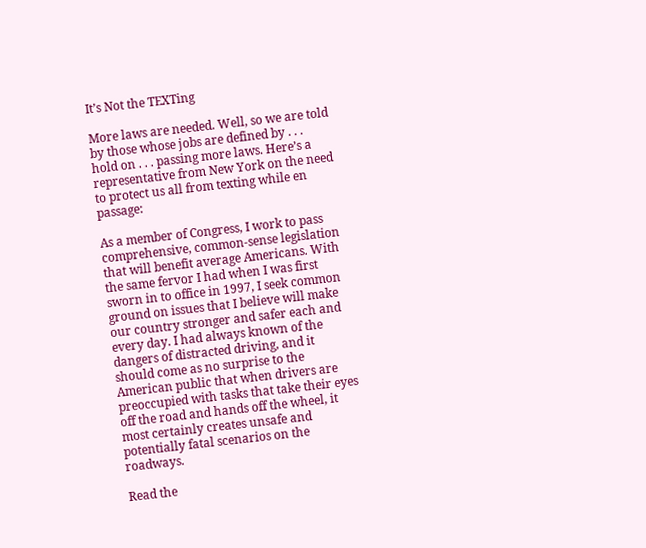It’s Not the TEXTing

More laws are needed. Well, so we are told by those whose jobs are defined by . . . hold on . . . passing more laws. Here’s a representative from New York on the need to protect us all from texting while en passage:

As a member of Congress, I work to pass comprehensive, common-sense legislation that will benefit average Americans. With the same fervor I had when I was first sworn in to office in 1997, I seek common ground on issues that I believe will make our country stronger and safer each and every day. I had always known of the dangers of distracted driving, and it should come as no surprise to the American public that when drivers are preoccupied with tasks that take their eyes off the road and hands off the wheel, it most certainly creates unsafe and potentially fatal scenarios on the roadways.

Read the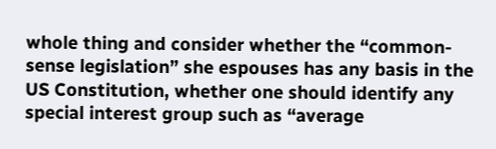whole thing and consider whether the “common-sense legislation” she espouses has any basis in the US Constitution, whether one should identify any special interest group such as “average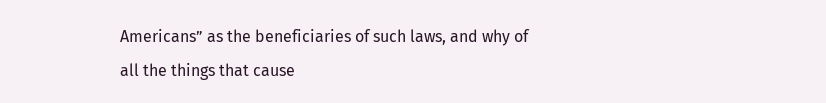Americans” as the beneficiaries of such laws, and why of all the things that cause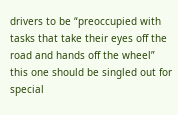drivers to be “preoccupied with tasks that take their eyes off the road and hands off the wheel” this one should be singled out for special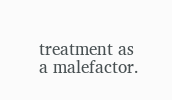treatment as a malefactor.